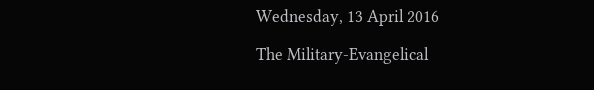Wednesday, 13 April 2016

The Military-Evangelical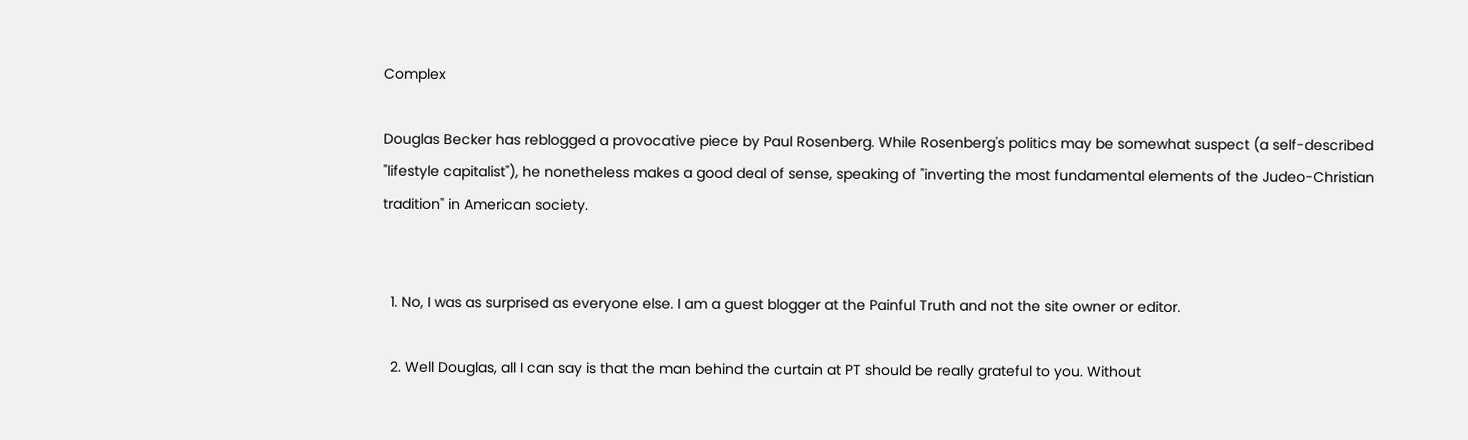Complex

Douglas Becker has reblogged a provocative piece by Paul Rosenberg. While Rosenberg's politics may be somewhat suspect (a self-described "lifestyle capitalist"), he nonetheless makes a good deal of sense, speaking of "inverting the most fundamental elements of the Judeo-Christian tradition" in American society.


  1. No, I was as surprised as everyone else. I am a guest blogger at the Painful Truth and not the site owner or editor.

  2. Well Douglas, all I can say is that the man behind the curtain at PT should be really grateful to you. Without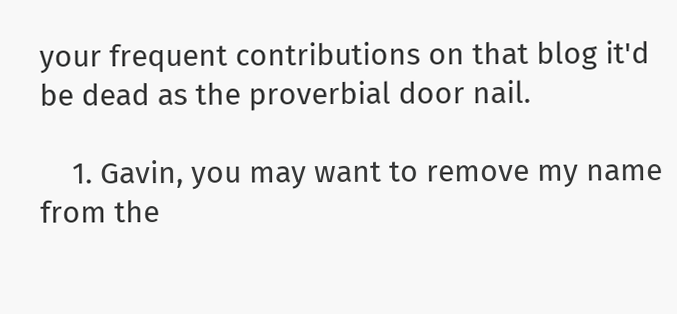your frequent contributions on that blog it'd be dead as the proverbial door nail.

    1. Gavin, you may want to remove my name from the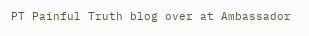PT Painful Truth blog over at Ambassador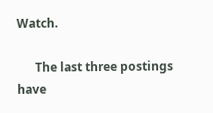Watch.

      The last three postings have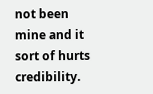not been mine and it sort of hurts credibility.